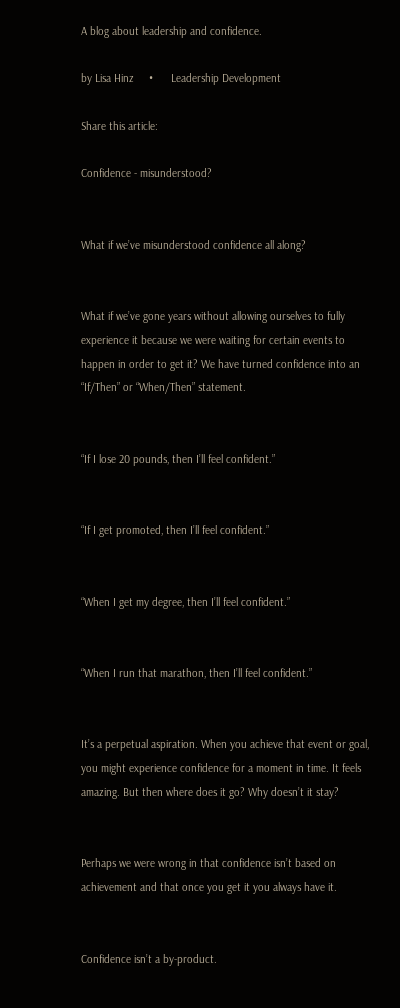A blog about leadership and confidence.

by Lisa Hinz     •      Leadership Development

Share this article:

Confidence - misunderstood?


What if we’ve misunderstood confidence all along?


What if we’ve gone years without allowing ourselves to fully experience it because we were waiting for certain events to happen in order to get it? We have turned confidence into an “If/Then” or “When/Then” statement.


“If I lose 20 pounds, then I’ll feel confident.”


“If I get promoted, then I’ll feel confident.”


“When I get my degree, then I’ll feel confident.”


“When I run that marathon, then I’ll feel confident.”


It’s a perpetual aspiration. When you achieve that event or goal, you might experience confidence for a moment in time. It feels amazing. But then where does it go? Why doesn’t it stay?


Perhaps we were wrong in that confidence isn’t based on achievement and that once you get it you always have it.


Confidence isn’t a by-product.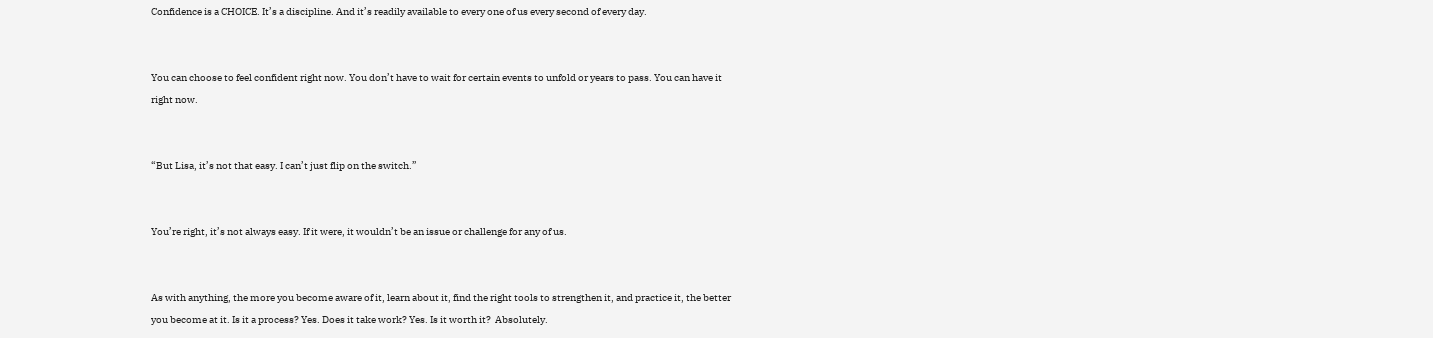Confidence is a CHOICE. It’s a discipline. And it’s readily available to every one of us every second of every day.


You can choose to feel confident right now. You don’t have to wait for certain events to unfold or years to pass. You can have it right now.


“But Lisa, it’s not that easy. I can’t just flip on the switch.”


You’re right, it’s not always easy. If it were, it wouldn’t be an issue or challenge for any of us.


As with anything, the more you become aware of it, learn about it, find the right tools to strengthen it, and practice it, the better you become at it. Is it a process? Yes. Does it take work? Yes. Is it worth it?  Absolutely.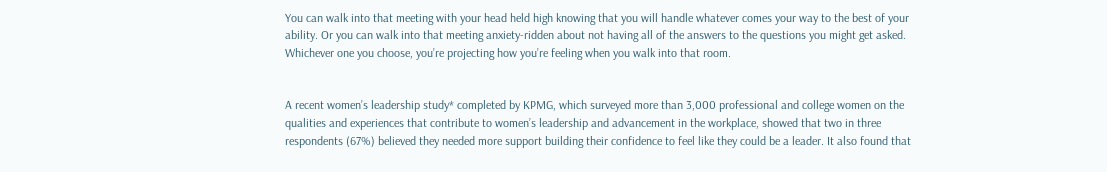You can walk into that meeting with your head held high knowing that you will handle whatever comes your way to the best of your ability. Or you can walk into that meeting anxiety-ridden about not having all of the answers to the questions you might get asked. Whichever one you choose, you’re projecting how you’re feeling when you walk into that room.


A recent women’s leadership study* completed by KPMG, which surveyed more than 3,000 professional and college women on the qualities and experiences that contribute to women’s leadership and advancement in the workplace, showed that two in three respondents (67%) believed they needed more support building their confidence to feel like they could be a leader. It also found that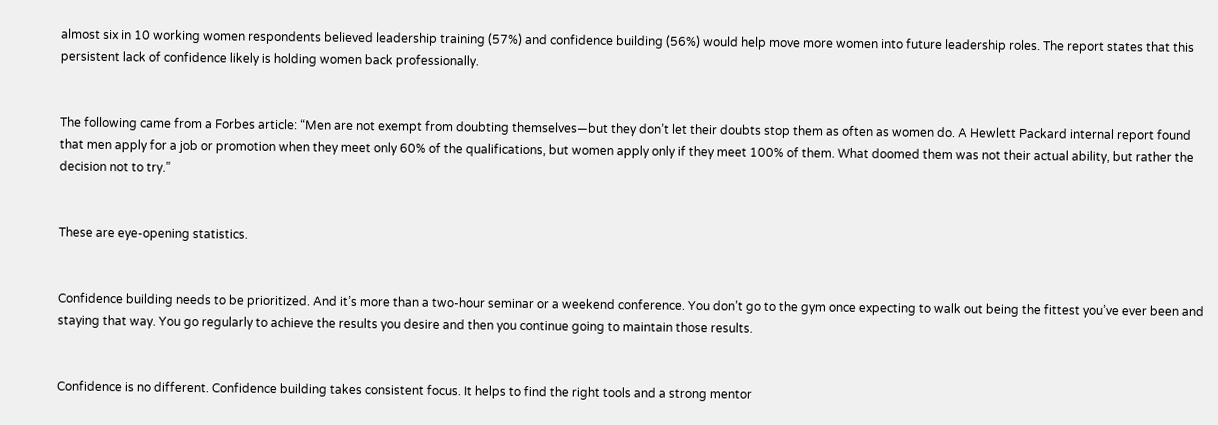almost six in 10 working women respondents believed leadership training (57%) and confidence building (56%) would help move more women into future leadership roles. The report states that this persistent lack of confidence likely is holding women back professionally.


The following came from a Forbes article: “Men are not exempt from doubting themselves—but they don’t let their doubts stop them as often as women do. A Hewlett Packard internal report found that men apply for a job or promotion when they meet only 60% of the qualifications, but women apply only if they meet 100% of them. What doomed them was not their actual ability, but rather the decision not to try.”


These are eye-opening statistics.


Confidence building needs to be prioritized. And it’s more than a two-hour seminar or a weekend conference. You don’t go to the gym once expecting to walk out being the fittest you’ve ever been and staying that way. You go regularly to achieve the results you desire and then you continue going to maintain those results.


Confidence is no different. Confidence building takes consistent focus. It helps to find the right tools and a strong mentor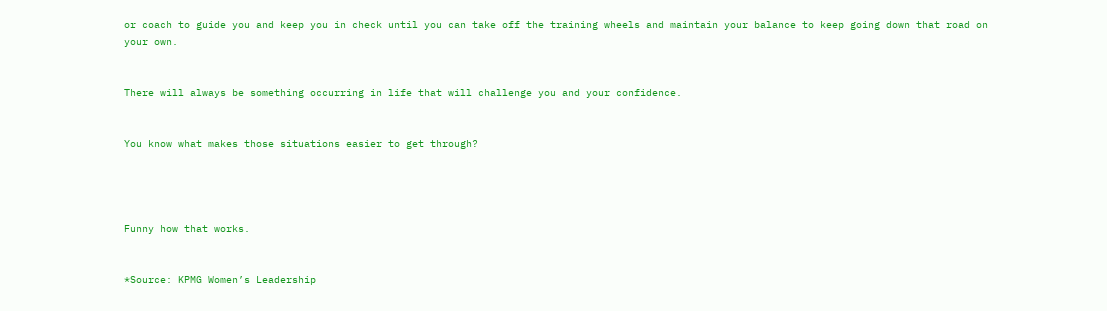or coach to guide you and keep you in check until you can take off the training wheels and maintain your balance to keep going down that road on your own.


There will always be something occurring in life that will challenge you and your confidence.


You know what makes those situations easier to get through?




Funny how that works.


*Source: KPMG Women’s Leadership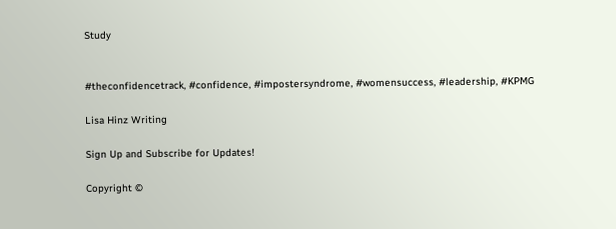Study


#theconfidencetrack, #confidence, #impostersyndrome, #womensuccess, #leadership, #KPMG

Lisa Hinz Writing

Sign Up and Subscribe for Updates!

Copyright ©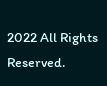2022 All Rights Reserved.